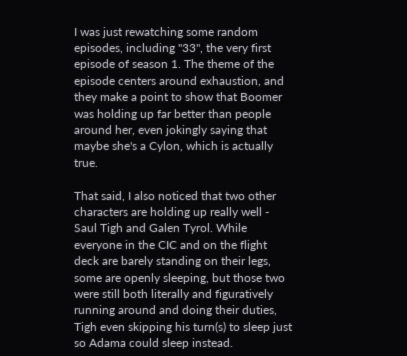I was just rewatching some random episodes, including "33", the very first episode of season 1. The theme of the episode centers around exhaustion, and they make a point to show that Boomer was holding up far better than people around her, even jokingly saying that maybe she's a Cylon, which is actually true.

That said, I also noticed that two other characters are holding up really well - Saul Tigh and Galen Tyrol. While everyone in the CIC and on the flight deck are barely standing on their legs, some are openly sleeping, but those two were still both literally and figuratively running around and doing their duties, Tigh even skipping his turn(s) to sleep just so Adama could sleep instead.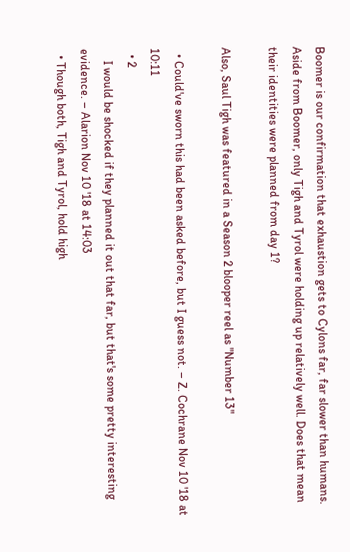Boomer is our confirmation that exhaustion gets to Cylons far, far slower than humans. Aside from Boomer, only Tigh and Tyrol were holding up relatively well. Does that mean their identities were planned from day 1?

Also, Saul Tigh was featured in a Season 2 blooper reel as "Number 13"

  • Could've sworn this had been asked before, but I guess not. – Z. Cochrane Nov 10 '18 at 10:11
  • 2
    I would be shocked if they planned it out that far, but that's some pretty interesting evidence. – Alarion Nov 10 '18 at 14:03
  • Though both, Tigh and Tyrol, hold high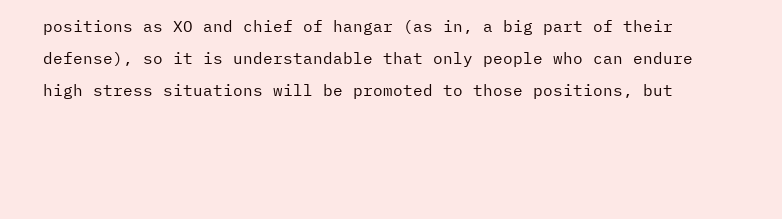positions as XO and chief of hangar (as in, a big part of their defense), so it is understandable that only people who can endure high stress situations will be promoted to those positions, but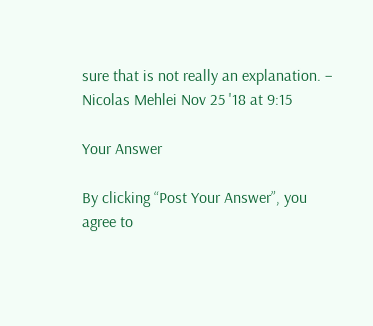sure that is not really an explanation. – Nicolas Mehlei Nov 25 '18 at 9:15

Your Answer

By clicking “Post Your Answer”, you agree to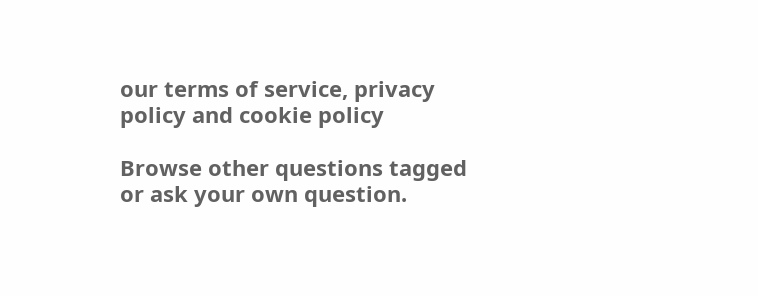our terms of service, privacy policy and cookie policy

Browse other questions tagged or ask your own question.